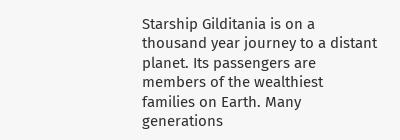Starship Gilditania is on a thousand year journey to a distant planet. Its passengers are members of the wealthiest families on Earth. Many generations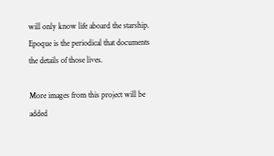will only know life aboard the starship. Epoque is the periodical that documents the details of those lives.

More images from this project will be added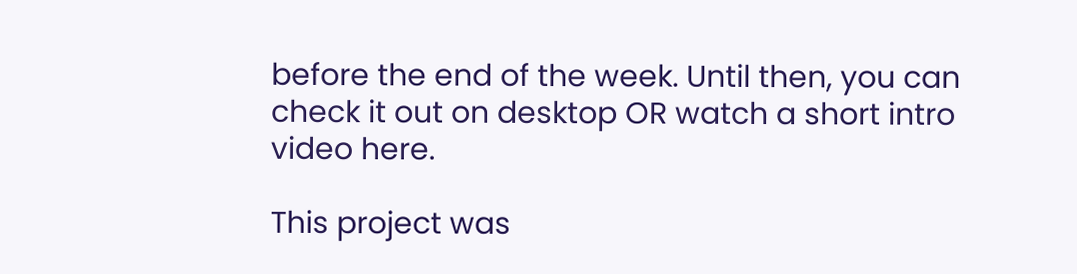before the end of the week. Until then, you can check it out on desktop OR watch a short intro video here.

This project was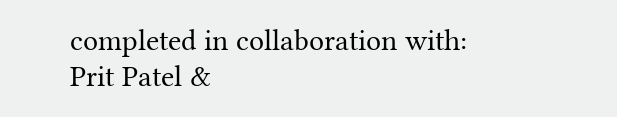completed in collaboration with:
Prit Patel &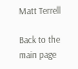Matt Terrell

Back to the main page